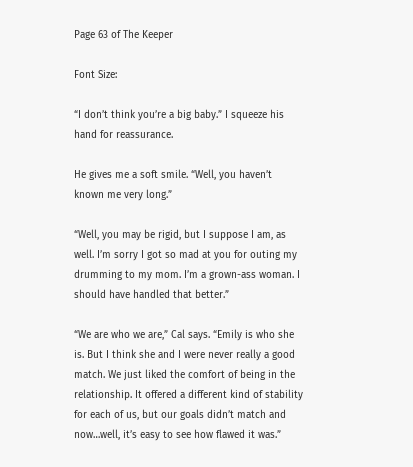Page 63 of The Keeper

Font Size:

“I don’t think you’re a big baby.” I squeeze his hand for reassurance.

He gives me a soft smile. “Well, you haven’t known me very long.”

“Well, you may be rigid, but I suppose I am, as well. I’m sorry I got so mad at you for outing my drumming to my mom. I’m a grown-ass woman. I should have handled that better.”

“We are who we are,” Cal says. “Emily is who she is. But I think she and I were never really a good match. We just liked the comfort of being in the relationship. It offered a different kind of stability for each of us, but our goals didn’t match and now…well, it’s easy to see how flawed it was.”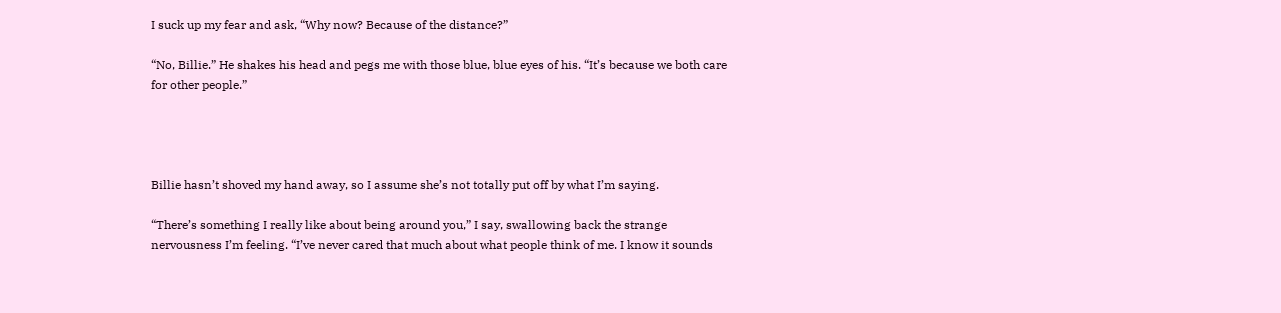I suck up my fear and ask, “Why now? Because of the distance?”

“No, Billie.” He shakes his head and pegs me with those blue, blue eyes of his. “It’s because we both care for other people.”




Billie hasn’t shoved my hand away, so I assume she’s not totally put off by what I’m saying.

“There’s something I really like about being around you,” I say, swallowing back the strange nervousness I’m feeling. “I’ve never cared that much about what people think of me. I know it sounds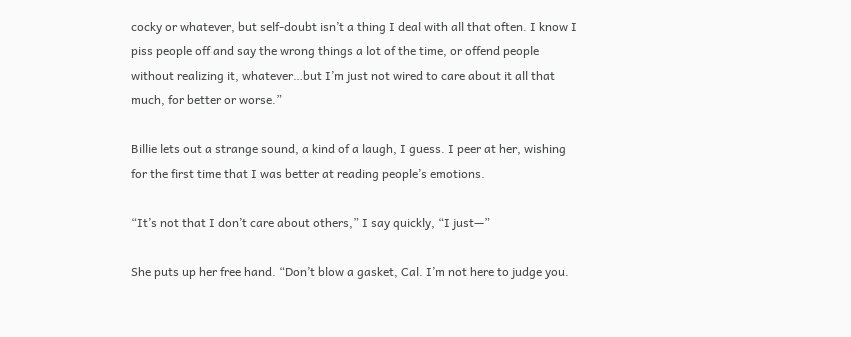cocky or whatever, but self-doubt isn’t a thing I deal with all that often. I know I piss people off and say the wrong things a lot of the time, or offend people without realizing it, whatever…but I’m just not wired to care about it all that much, for better or worse.”

Billie lets out a strange sound, a kind of a laugh, I guess. I peer at her, wishing for the first time that I was better at reading people’s emotions.

“It’s not that I don’t care about others,” I say quickly, “I just—”

She puts up her free hand. “Don’t blow a gasket, Cal. I’m not here to judge you.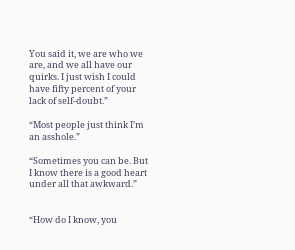You said it, we are who we are, and we all have our quirks. I just wish I could have fifty percent of your lack of self-doubt.”

“Most people just think I’m an asshole.”

“Sometimes you can be. But I know there is a good heart under all that awkward.”


“How do I know, you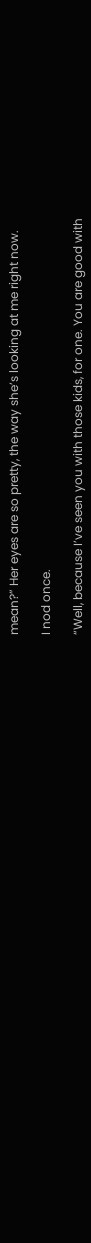mean?” Her eyes are so pretty, the way she’s looking at me right now.

I nod once.

“Well, because I’ve seen you with those kids, for one. You are good with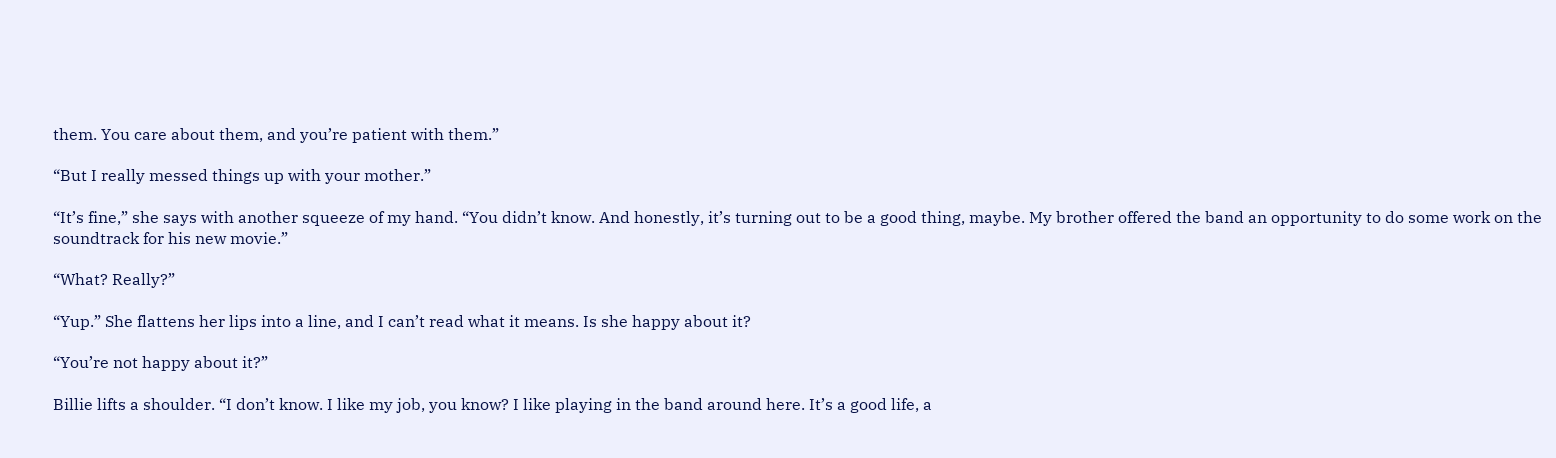them. You care about them, and you’re patient with them.”

“But I really messed things up with your mother.”

“It’s fine,” she says with another squeeze of my hand. “You didn’t know. And honestly, it’s turning out to be a good thing, maybe. My brother offered the band an opportunity to do some work on the soundtrack for his new movie.”

“What? Really?”

“Yup.” She flattens her lips into a line, and I can’t read what it means. Is she happy about it?

“You’re not happy about it?”

Billie lifts a shoulder. “I don’t know. I like my job, you know? I like playing in the band around here. It’s a good life, a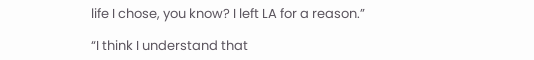life I chose, you know? I left LA for a reason.”

“I think I understand that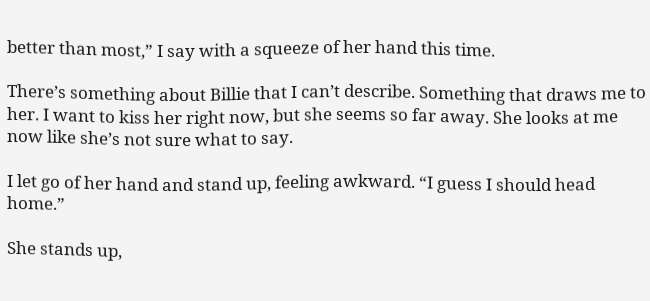better than most,” I say with a squeeze of her hand this time.

There’s something about Billie that I can’t describe. Something that draws me to her. I want to kiss her right now, but she seems so far away. She looks at me now like she’s not sure what to say.

I let go of her hand and stand up, feeling awkward. “I guess I should head home.”

She stands up,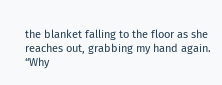the blanket falling to the floor as she reaches out, grabbing my hand again. “Why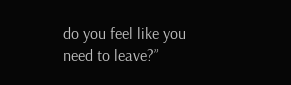do you feel like you need to leave?”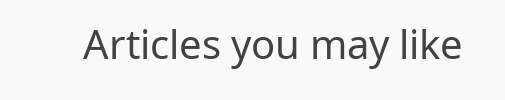Articles you may like